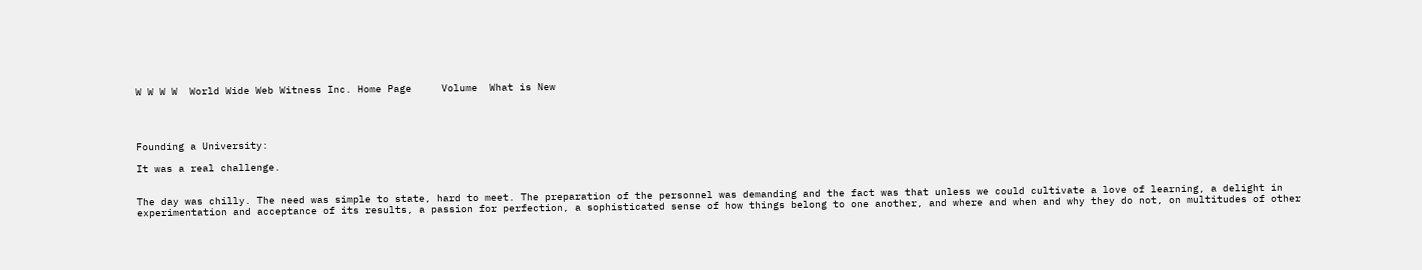W W W W  World Wide Web Witness Inc. Home Page     Volume  What is New




Founding a University:

It was a real challenge.


The day was chilly. The need was simple to state, hard to meet. The preparation of the personnel was demanding and the fact was that unless we could cultivate a love of learning, a delight in experimentation and acceptance of its results, a passion for perfection, a sophisticated sense of how things belong to one another, and where and when and why they do not, on multitudes of other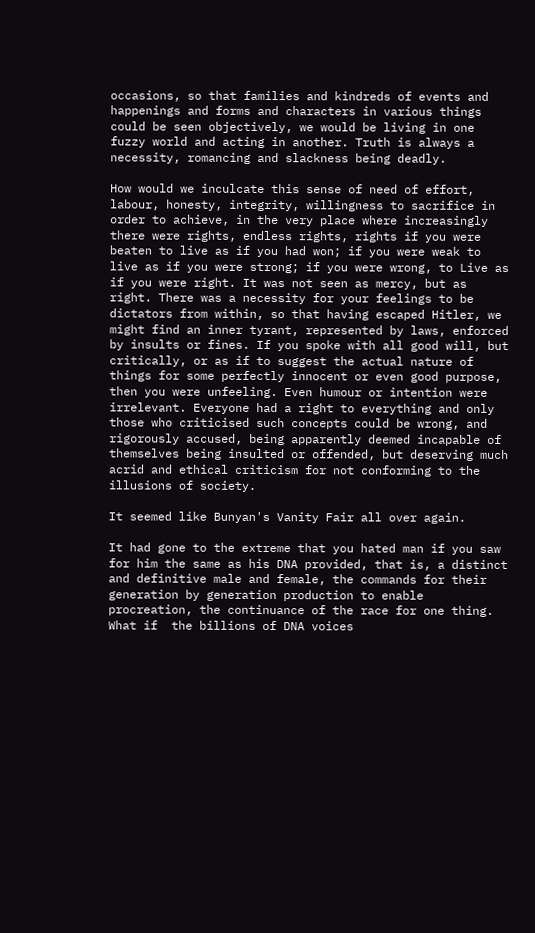occasions, so that families and kindreds of events and happenings and forms and characters in various things could be seen objectively, we would be living in one fuzzy world and acting in another. Truth is always a necessity, romancing and slackness being deadly.

How would we inculcate this sense of need of effort, labour, honesty, integrity, willingness to sacrifice in order to achieve, in the very place where increasingly there were rights, endless rights, rights if you were beaten to live as if you had won; if you were weak to live as if you were strong; if you were wrong, to Live as if you were right. It was not seen as mercy, but as right. There was a necessity for your feelings to be dictators from within, so that having escaped Hitler, we might find an inner tyrant, represented by laws, enforced by insults or fines. If you spoke with all good will, but critically, or as if to suggest the actual nature of things for some perfectly innocent or even good purpose, then you were unfeeling. Even humour or intention were irrelevant. Everyone had a right to everything and only those who criticised such concepts could be wrong, and rigorously accused, being apparently deemed incapable of themselves being insulted or offended, but deserving much acrid and ethical criticism for not conforming to the illusions of society.

It seemed like Bunyan's Vanity Fair all over again.

It had gone to the extreme that you hated man if you saw for him the same as his DNA provided, that is, a distinct and definitive male and female, the commands for their generation by generation production to enable procreation, the continuance of the race for one thing. What if  the billions of DNA voices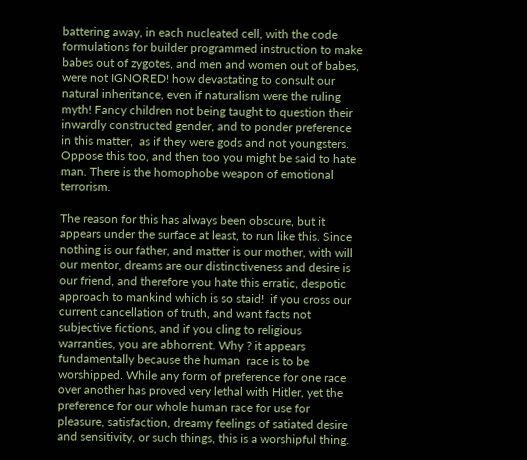battering away, in each nucleated cell, with the code formulations for builder programmed instruction to make babes out of zygotes, and men and women out of babes, were not IGNORED! how devastating to consult our natural inheritance, even if naturalism were the ruling myth! Fancy children not being taught to question their inwardly constructed gender, and to ponder preference in this matter,  as if they were gods and not youngsters. Oppose this too, and then too you might be said to hate man. There is the homophobe weapon of emotional terrorism.

The reason for this has always been obscure, but it appears under the surface at least, to run like this. Since nothing is our father, and matter is our mother, with will our mentor, dreams are our distinctiveness and desire is our friend, and therefore you hate this erratic, despotic approach to mankind which is so staid!  if you cross our current cancellation of truth, and want facts not subjective fictions, and if you cling to religious warranties, you are abhorrent. Why ? it appears fundamentally because the human  race is to be worshipped. While any form of preference for one race over another has proved very lethal with Hitler, yet the preference for our whole human race for use for pleasure, satisfaction, dreamy feelings of satiated desire and sensitivity, or such things, this is a worshipful thing.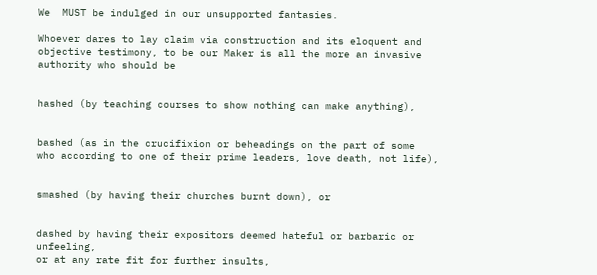We  MUST be indulged in our unsupported fantasies.

Whoever dares to lay claim via construction and its eloquent and objective testimony, to be our Maker is all the more an invasive authority who should be


hashed (by teaching courses to show nothing can make anything),


bashed (as in the crucifixion or beheadings on the part of some
who according to one of their prime leaders, love death, not life),


smashed (by having their churches burnt down), or


dashed by having their expositors deemed hateful or barbaric or unfeeling,
or at any rate fit for further insults,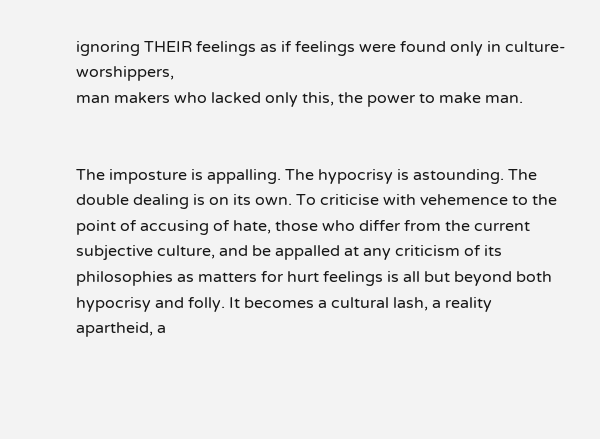ignoring THEIR feelings as if feelings were found only in culture-worshippers,
man makers who lacked only this, the power to make man.


The imposture is appalling. The hypocrisy is astounding. The double dealing is on its own. To criticise with vehemence to the point of accusing of hate, those who differ from the current subjective culture, and be appalled at any criticism of its philosophies as matters for hurt feelings is all but beyond both hypocrisy and folly. It becomes a cultural lash, a reality apartheid, a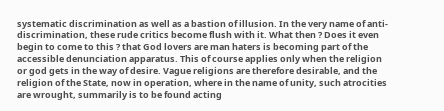systematic discrimination as well as a bastion of illusion. In the very name of anti-discrimination, these rude critics become flush with it. What then ? Does it even begin to come to this ? that God lovers are man haters is becoming part of the accessible denunciation apparatus. This of course applies only when the religion or god gets in the way of desire. Vague religions are therefore desirable, and the religion of the State, now in operation, where in the name of unity, such atrocities are wrought, summarily is to be found acting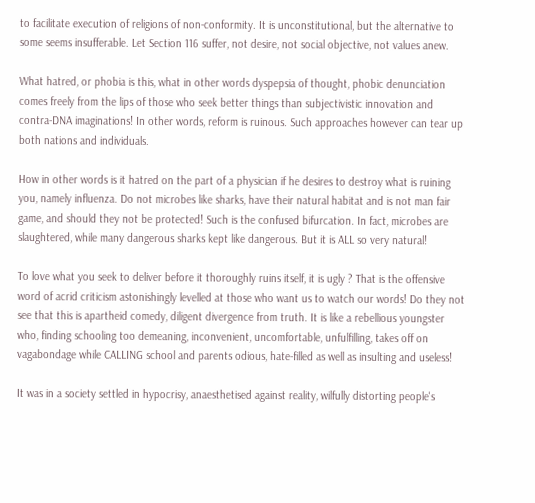to facilitate execution of religions of non-conformity. It is unconstitutional, but the alternative to some seems insufferable. Let Section 116 suffer, not desire, not social objective, not values anew.

What hatred, or phobia is this, what in other words dyspepsia of thought, phobic denunciation comes freely from the lips of those who seek better things than subjectivistic innovation and contra-DNA imaginations! In other words, reform is ruinous. Such approaches however can tear up both nations and individuals.

How in other words is it hatred on the part of a physician if he desires to destroy what is ruining you, namely influenza. Do not microbes like sharks, have their natural habitat and is not man fair game, and should they not be protected! Such is the confused bifurcation. In fact, microbes are slaughtered, while many dangerous sharks kept like dangerous. But it is ALL so very natural!

To love what you seek to deliver before it thoroughly ruins itself, it is ugly ? That is the offensive word of acrid criticism astonishingly levelled at those who want us to watch our words! Do they not see that this is apartheid comedy, diligent divergence from truth. It is like a rebellious youngster who, finding schooling too demeaning, inconvenient, uncomfortable, unfulfilling, takes off on vagabondage while CALLING school and parents odious, hate-filled as well as insulting and useless!

It was in a society settled in hypocrisy, anaesthetised against reality, wilfully distorting people's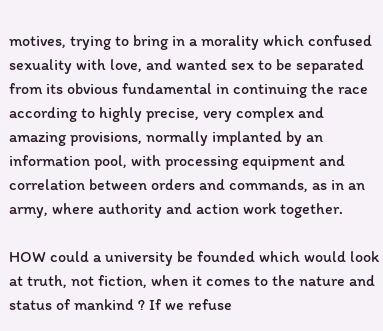motives, trying to bring in a morality which confused sexuality with love, and wanted sex to be separated from its obvious fundamental in continuing the race according to highly precise, very complex and amazing provisions, normally implanted by an information pool, with processing equipment and correlation between orders and commands, as in an army, where authority and action work together.

HOW could a university be founded which would look at truth, not fiction, when it comes to the nature and status of mankind ? If we refuse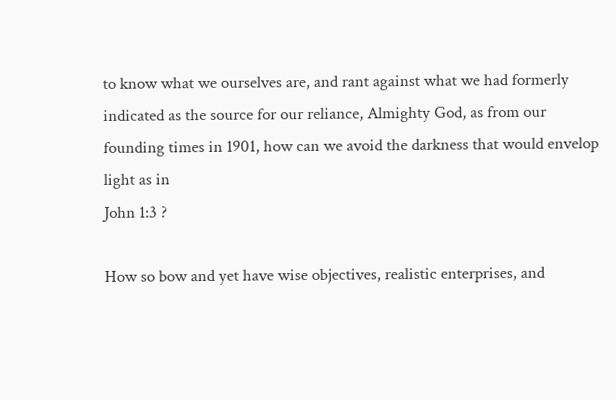to know what we ourselves are, and rant against what we had formerly indicated as the source for our reliance, Almighty God, as from our founding times in 1901, how can we avoid the darkness that would envelop light as in
John 1:3 ?

How so bow and yet have wise objectives, realistic enterprises, and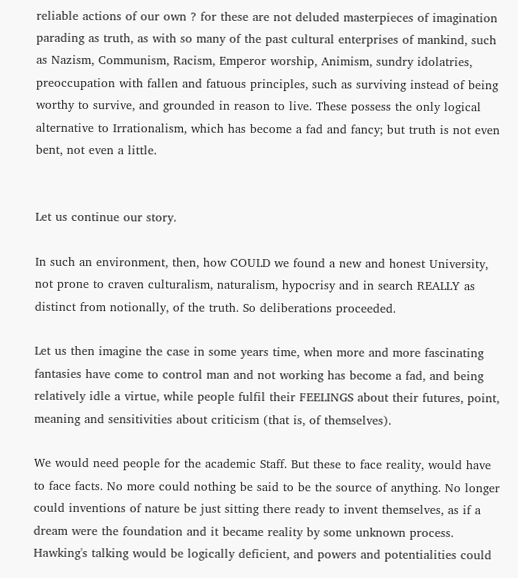reliable actions of our own ? for these are not deluded masterpieces of imagination parading as truth, as with so many of the past cultural enterprises of mankind, such as Nazism, Communism, Racism, Emperor worship, Animism, sundry idolatries, preoccupation with fallen and fatuous principles, such as surviving instead of being worthy to survive, and grounded in reason to live. These possess the only logical alternative to Irrationalism, which has become a fad and fancy; but truth is not even bent, not even a little.


Let us continue our story.

In such an environment, then, how COULD we found a new and honest University, not prone to craven culturalism, naturalism, hypocrisy and in search REALLY as distinct from notionally, of the truth. So deliberations proceeded.

Let us then imagine the case in some years time, when more and more fascinating fantasies have come to control man and not working has become a fad, and being relatively idle a virtue, while people fulfil their FEELINGS about their futures, point, meaning and sensitivities about criticism (that is, of themselves).

We would need people for the academic Staff. But these to face reality, would have to face facts. No more could nothing be said to be the source of anything. No longer could inventions of nature be just sitting there ready to invent themselves, as if a dream were the foundation and it became reality by some unknown process. Hawking's talking would be logically deficient, and powers and potentialities could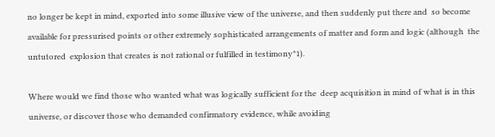no longer be kept in mind, exported into some illusive view of the universe, and then suddenly put there and  so become available for pressurised points or other extremely sophisticated arrangements of matter and form and logic (although  the untutored  explosion that creates is not rational or fulfilled in testimony*1).

Where would we find those who wanted what was logically sufficient for the  deep acquisition in mind of what is in this universe, or discover those who demanded confirmatory evidence, while avoiding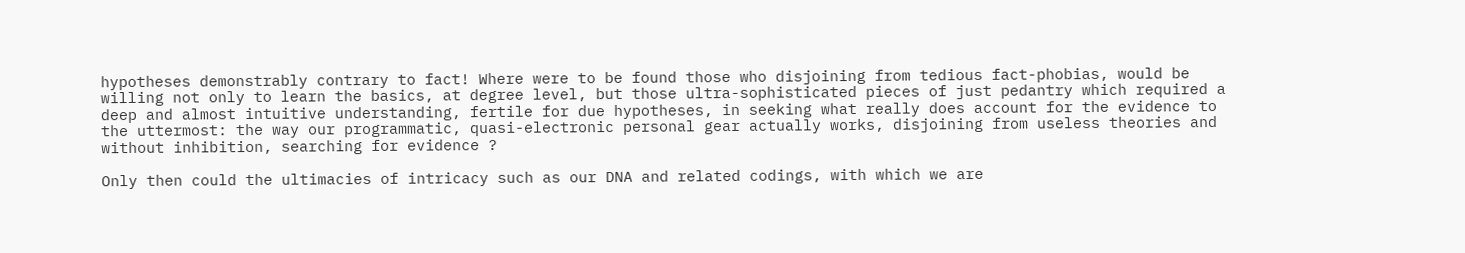hypotheses demonstrably contrary to fact! Where were to be found those who disjoining from tedious fact-phobias, would be willing not only to learn the basics, at degree level, but those ultra-sophisticated pieces of just pedantry which required a deep and almost intuitive understanding, fertile for due hypotheses, in seeking what really does account for the evidence to the uttermost: the way our programmatic, quasi-electronic personal gear actually works, disjoining from useless theories and without inhibition, searching for evidence ?

Only then could the ultimacies of intricacy such as our DNA and related codings, with which we are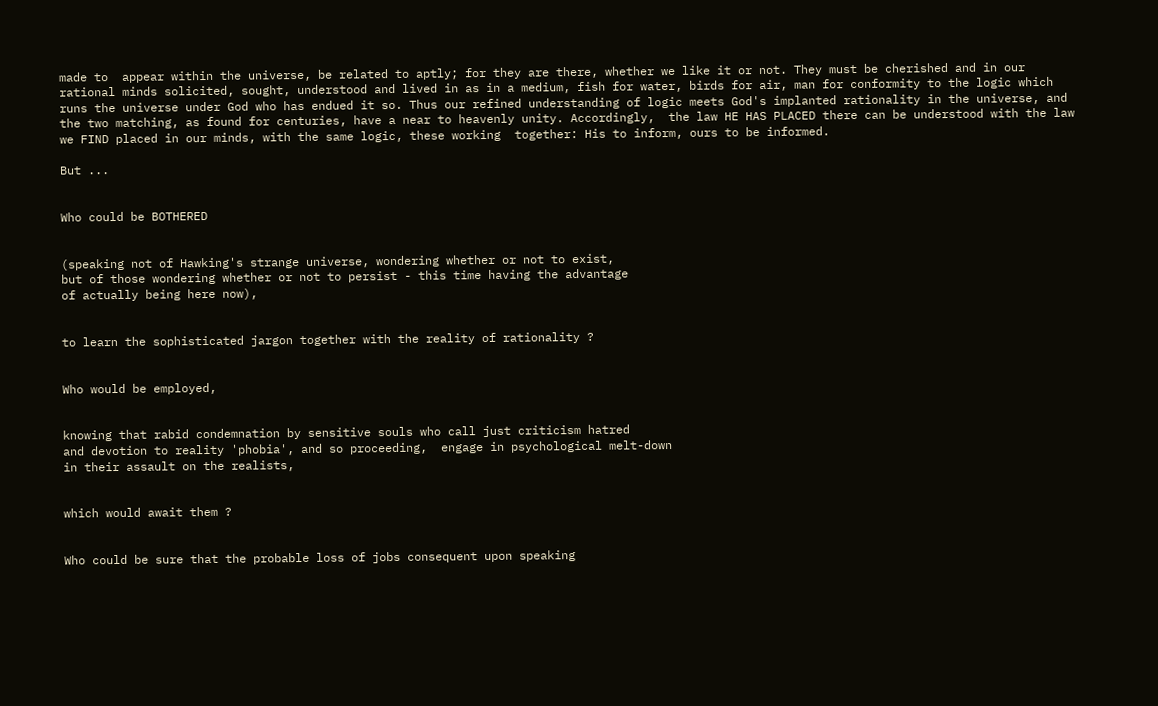made to  appear within the universe, be related to aptly; for they are there, whether we like it or not. They must be cherished and in our rational minds solicited, sought, understood and lived in as in a medium, fish for water, birds for air, man for conformity to the logic which runs the universe under God who has endued it so. Thus our refined understanding of logic meets God's implanted rationality in the universe, and the two matching, as found for centuries, have a near to heavenly unity. Accordingly,  the law HE HAS PLACED there can be understood with the law we FIND placed in our minds, with the same logic, these working  together: His to inform, ours to be informed.

But ...


Who could be BOTHERED


(speaking not of Hawking's strange universe, wondering whether or not to exist,
but of those wondering whether or not to persist - this time having the advantage
of actually being here now),


to learn the sophisticated jargon together with the reality of rationality ?


Who would be employed,


knowing that rabid condemnation by sensitive souls who call just criticism hatred
and devotion to reality 'phobia', and so proceeding,  engage in psychological melt-down
in their assault on the realists,


which would await them ?


Who could be sure that the probable loss of jobs consequent upon speaking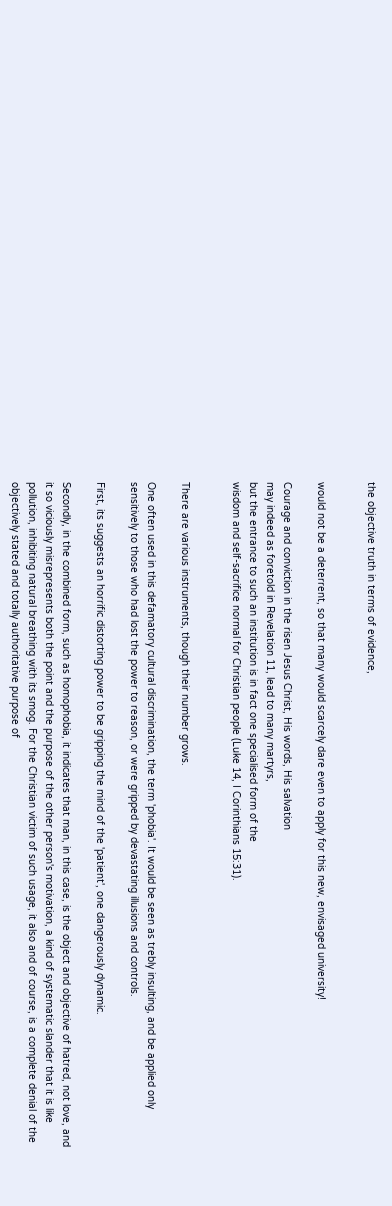the objective truth in terms of evidence,


would not be a deterrent, so that many would scarcely dare even to apply for this new, envisaged university!

Courage and conviction in the risen Jesus Christ, His words, His salvation
may indeed as foretold in Revelation 11, lead to many martyrs,
but the entrance to such an institution is in fact one specialised form of the
wisdom and self-sacrifice normal for Christian people (Luke 14, I Corinthians 15:31).


There are various instruments, though their number grows.

One often used in this defamatory cultural discrimination, the term 'phobia'. It would be seen as trebly insulting, and be applied only sensitively to those who had lost the power to reason, or were gripped by devastating illusions and controls.

First, its suggests an horrific distorting power to be gripping the mind of the 'patient', one dangerously dynamic.

Secondly, in the combined form, such as homophobia, it indicates that man, in this case, is the object and objective of hatred, not love, and it so viciously misrepresents both the point and the purpose of the other person's motivation, a kind of systematic slander that it is like pollution, inhibiting natural breathing with its smog. For the Christian victim of such usage, it also and of course, is a complete denial of the objectively stated and totally authoritative purpose of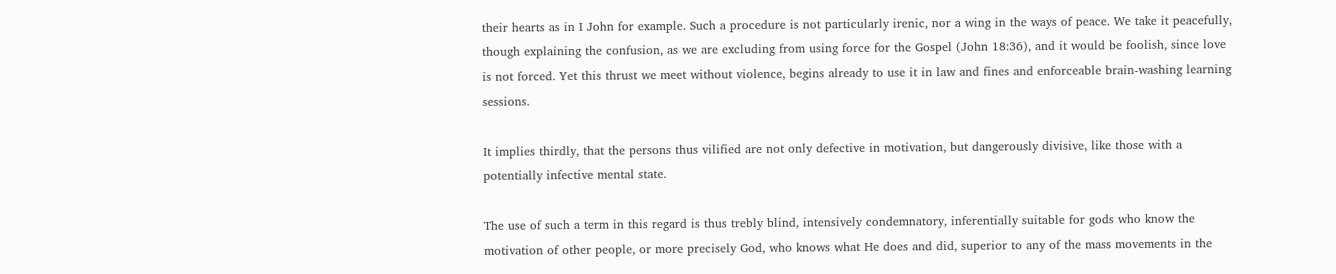their hearts as in I John for example. Such a procedure is not particularly irenic, nor a wing in the ways of peace. We take it peacefully, though explaining the confusion, as we are excluding from using force for the Gospel (John 18:36), and it would be foolish, since love is not forced. Yet this thrust we meet without violence, begins already to use it in law and fines and enforceable brain-washing learning sessions.

It implies thirdly, that the persons thus vilified are not only defective in motivation, but dangerously divisive, like those with a potentially infective mental state.

The use of such a term in this regard is thus trebly blind, intensively condemnatory, inferentially suitable for gods who know the motivation of other people, or more precisely God, who knows what He does and did, superior to any of the mass movements in the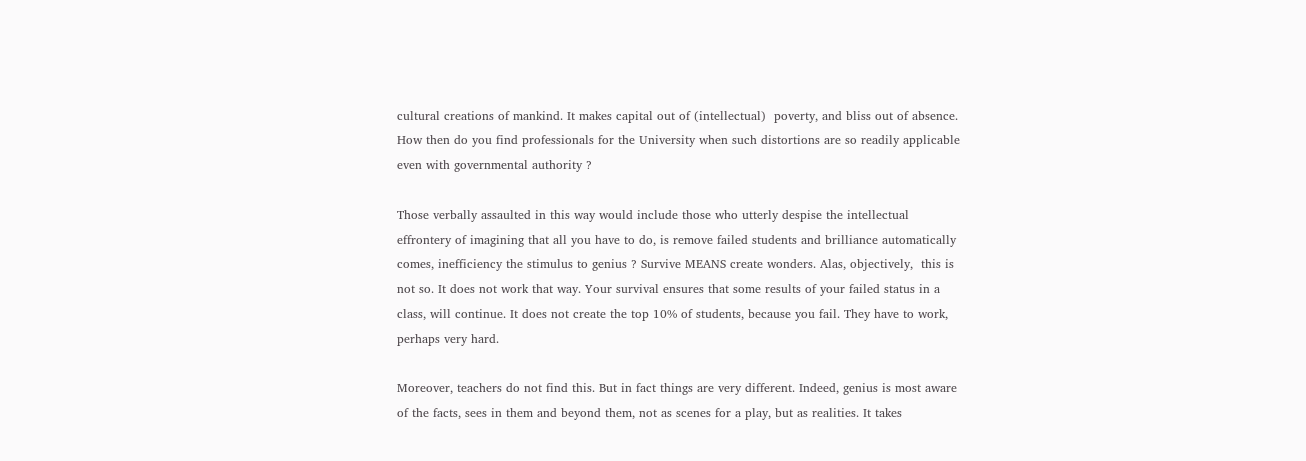cultural creations of mankind. It makes capital out of (intellectual)  poverty, and bliss out of absence. How then do you find professionals for the University when such distortions are so readily applicable even with governmental authority ?

Those verbally assaulted in this way would include those who utterly despise the intellectual effrontery of imagining that all you have to do, is remove failed students and brilliance automatically comes, inefficiency the stimulus to genius ? Survive MEANS create wonders. Alas, objectively,  this is not so. It does not work that way. Your survival ensures that some results of your failed status in a class, will continue. It does not create the top 10% of students, because you fail. They have to work, perhaps very hard.

Moreover, teachers do not find this. But in fact things are very different. Indeed, genius is most aware of the facts, sees in them and beyond them, not as scenes for a play, but as realities. It takes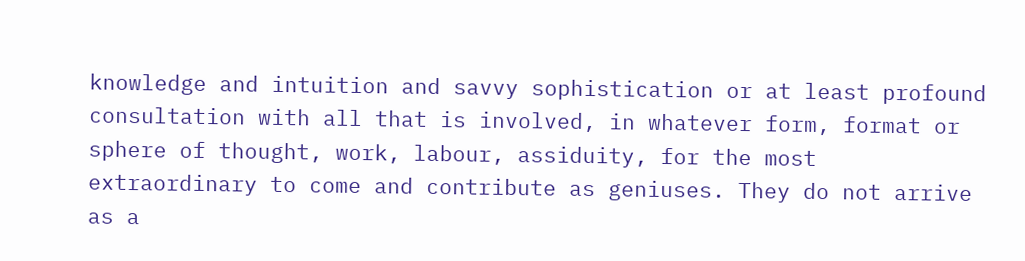knowledge and intuition and savvy sophistication or at least profound consultation with all that is involved, in whatever form, format or sphere of thought, work, labour, assiduity, for the most extraordinary to come and contribute as geniuses. They do not arrive as a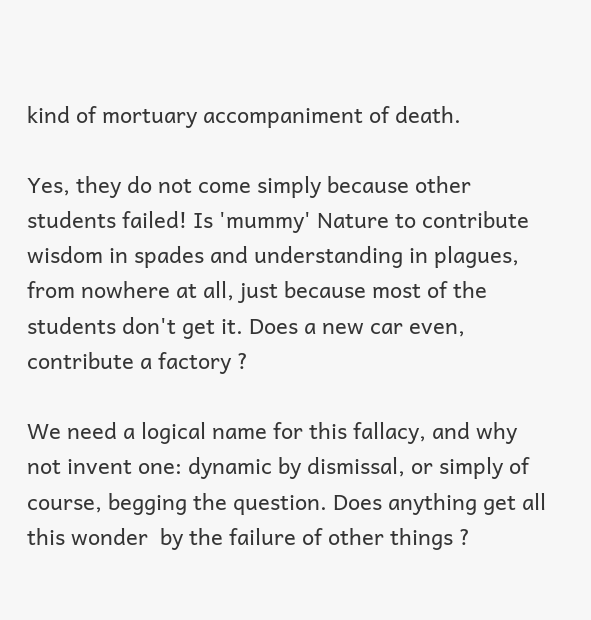kind of mortuary accompaniment of death.

Yes, they do not come simply because other students failed! Is 'mummy' Nature to contribute wisdom in spades and understanding in plagues, from nowhere at all, just because most of the students don't get it. Does a new car even, contribute a factory ?

We need a logical name for this fallacy, and why not invent one: dynamic by dismissal, or simply of course, begging the question. Does anything get all this wonder  by the failure of other things ?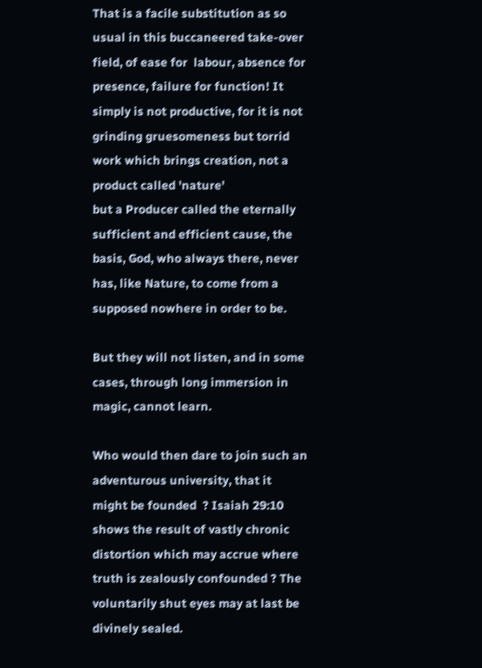That is a facile substitution as so  usual in this buccaneered take-over field, of ease for  labour, absence for presence, failure for function! It simply is not productive, for it is not grinding gruesomeness but torrid work which brings creation, not a product called 'nature'
but a Producer called the eternally sufficient and efficient cause, the basis, God, who always there, never has, like Nature, to come from a supposed nowhere in order to be.

But they will not listen, and in some cases, through long immersion in magic, cannot learn.

Who would then dare to join such an adventurous university, that it might be founded  ? Isaiah 29:10 shows the result of vastly chronic distortion which may accrue where truth is zealously confounded ? The voluntarily shut eyes may at last be divinely sealed.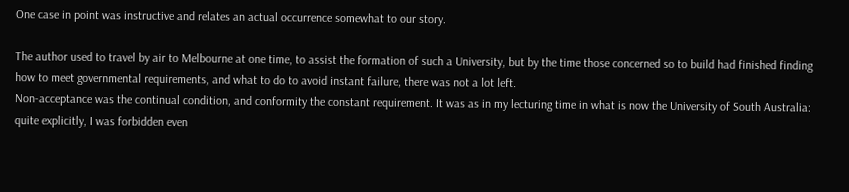One case in point was instructive and relates an actual occurrence somewhat to our story.

The author used to travel by air to Melbourne at one time, to assist the formation of such a University, but by the time those concerned so to build had finished finding how to meet governmental requirements, and what to do to avoid instant failure, there was not a lot left.
Non-acceptance was the continual condition, and conformity the constant requirement. It was as in my lecturing time in what is now the University of South Australia: quite explicitly, I was forbidden even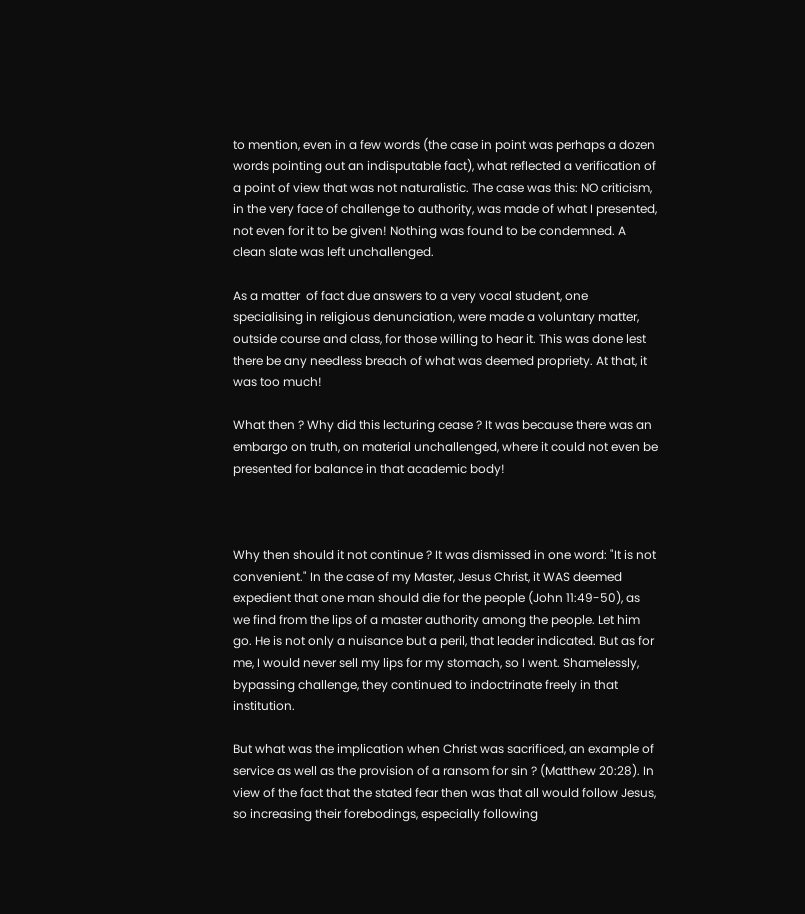to mention, even in a few words (the case in point was perhaps a dozen words pointing out an indisputable fact), what reflected a verification of a point of view that was not naturalistic. The case was this: NO criticism, in the very face of challenge to authority, was made of what I presented, not even for it to be given! Nothing was found to be condemned. A clean slate was left unchallenged.

As a matter  of fact due answers to a very vocal student, one specialising in religious denunciation, were made a voluntary matter, outside course and class, for those willing to hear it. This was done lest there be any needless breach of what was deemed propriety. At that, it was too much!

What then ? Why did this lecturing cease ? It was because there was an embargo on truth, on material unchallenged, where it could not even be presented for balance in that academic body!



Why then should it not continue ? It was dismissed in one word: "It is not convenient." In the case of my Master, Jesus Christ, it WAS deemed expedient that one man should die for the people (John 11:49-50), as we find from the lips of a master authority among the people. Let him go. He is not only a nuisance but a peril, that leader indicated. But as for me, I would never sell my lips for my stomach, so I went. Shamelessly, bypassing challenge, they continued to indoctrinate freely in that institution.

But what was the implication when Christ was sacrificed, an example of service as well as the provision of a ransom for sin ? (Matthew 20:28). In view of the fact that the stated fear then was that all would follow Jesus, so increasing their forebodings, especially following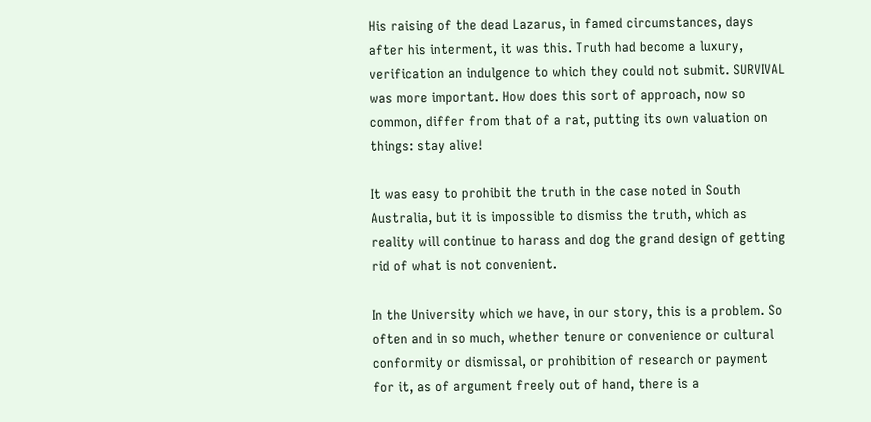His raising of the dead Lazarus, in famed circumstances, days after his interment, it was this. Truth had become a luxury, verification an indulgence to which they could not submit. SURVIVAL was more important. How does this sort of approach, now so common, differ from that of a rat, putting its own valuation on things: stay alive!

It was easy to prohibit the truth in the case noted in South Australia, but it is impossible to dismiss the truth, which as reality will continue to harass and dog the grand design of getting rid of what is not convenient.

In the University which we have, in our story, this is a problem. So often and in so much, whether tenure or convenience or cultural conformity or dismissal, or prohibition of research or payment for it, as of argument freely out of hand, there is a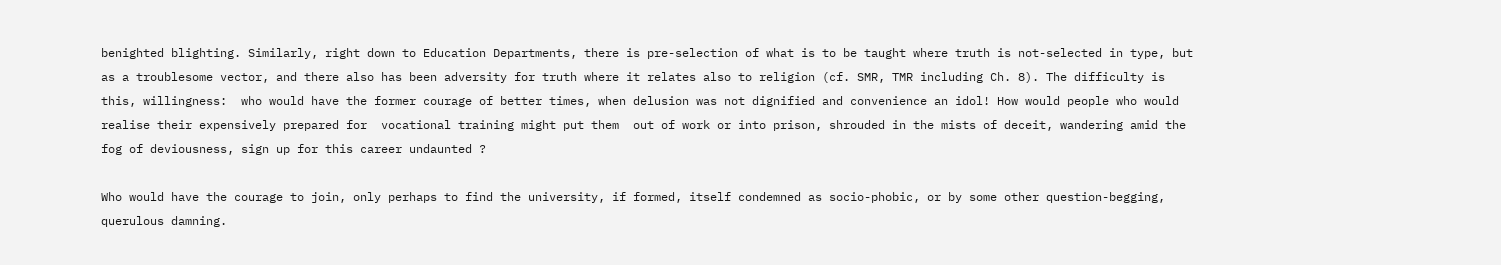benighted blighting. Similarly, right down to Education Departments, there is pre-selection of what is to be taught where truth is not-selected in type, but as a troublesome vector, and there also has been adversity for truth where it relates also to religion (cf. SMR, TMR including Ch. 8). The difficulty is this, willingness:  who would have the former courage of better times, when delusion was not dignified and convenience an idol! How would people who would realise their expensively prepared for  vocational training might put them  out of work or into prison, shrouded in the mists of deceit, wandering amid the fog of deviousness, sign up for this career undaunted ?

Who would have the courage to join, only perhaps to find the university, if formed, itself condemned as socio-phobic, or by some other question-begging, querulous damning.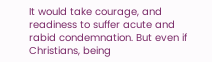It would take courage, and readiness to suffer acute and rabid condemnation. But even if Christians, being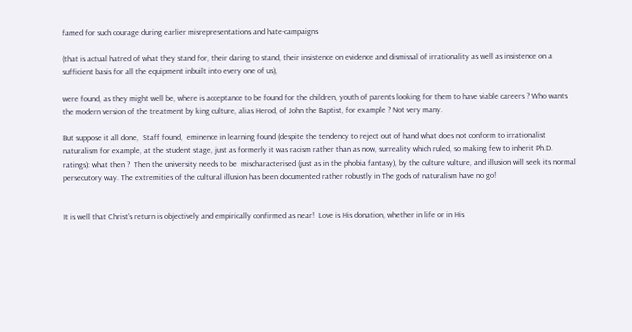famed for such courage during earlier misrepresentations and hate-campaigns

(that is actual hatred of what they stand for, their daring to stand, their insistence on evidence and dismissal of irrationality as well as insistence on a sufficient basis for all the equipment inbuilt into every one of us),

were found, as they might well be, where is acceptance to be found for the children, youth of parents looking for them to have viable careers ? Who wants the modern version of the treatment by king culture, alias Herod, of John the Baptist, for example ? Not very many.

But suppose it all done,  Staff found,  eminence in learning found (despite the tendency to reject out of hand what does not conform to irrationalist naturalism for example, at the student stage, just as formerly it was racism rather than as now, surreality which ruled, so making few to inherit Ph.D. ratings): what then ?  Then the university needs to be  mischaracterised (just as in the phobia fantasy), by the culture vulture, and illusion will seek its normal persecutory way. The extremities of the cultural illusion has been documented rather robustly in The gods of naturalism have no go!


It is well that Christ's return is objectively and empirically confirmed as near!  Love is His donation, whether in life or in His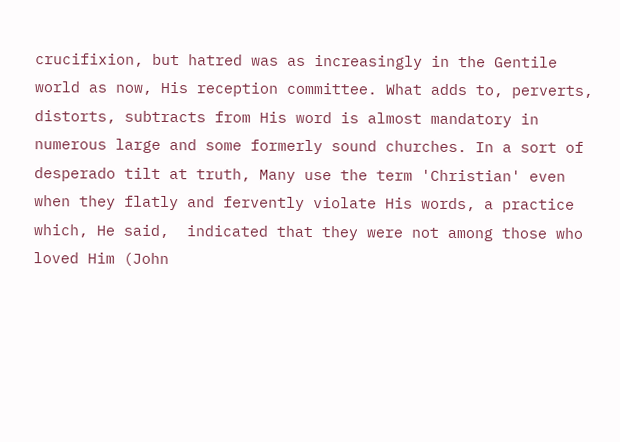crucifixion, but hatred was as increasingly in the Gentile world as now, His reception committee. What adds to, perverts, distorts, subtracts from His word is almost mandatory in numerous large and some formerly sound churches. In a sort of desperado tilt at truth, Many use the term 'Christian' even when they flatly and fervently violate His words, a practice which, He said,  indicated that they were not among those who loved Him (John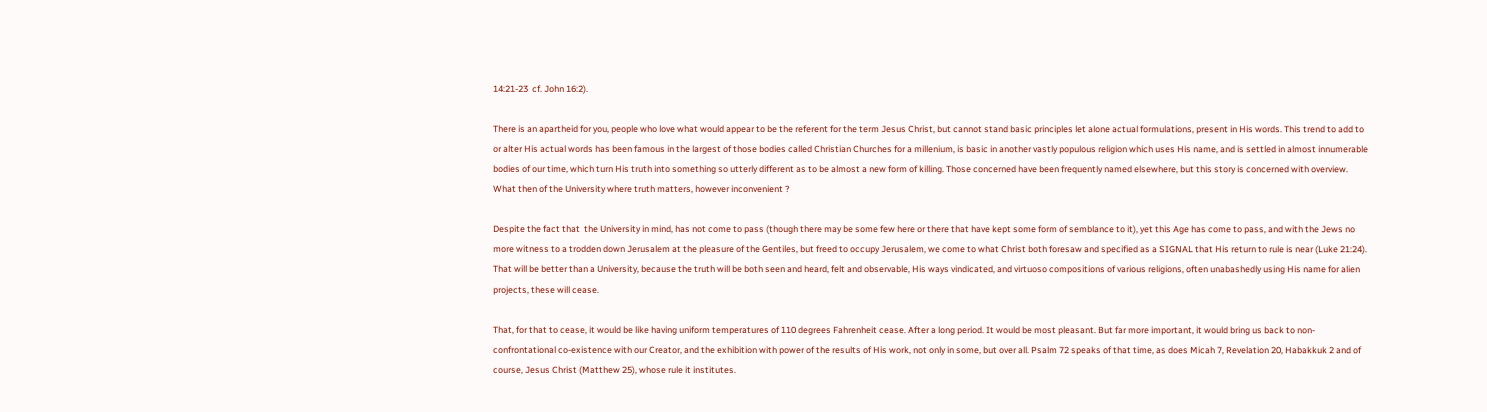14:21-23  cf. John 16:2).

There is an apartheid for you, people who love what would appear to be the referent for the term Jesus Christ, but cannot stand basic principles let alone actual formulations, present in His words. This trend to add to or alter His actual words has been famous in the largest of those bodies called Christian Churches for a millenium, is basic in another vastly populous religion which uses His name, and is settled in almost innumerable bodies of our time, which turn His truth into something so utterly different as to be almost a new form of killing. Those concerned have been frequently named elsewhere, but this story is concerned with overview.
What then of the University where truth matters, however inconvenient ?

Despite the fact that  the University in mind, has not come to pass (though there may be some few here or there that have kept some form of semblance to it), yet this Age has come to pass, and with the Jews no more witness to a trodden down Jerusalem at the pleasure of the Gentiles, but freed to occupy Jerusalem, we come to what Christ both foresaw and specified as a SIGNAL that His return to rule is near (Luke 21:24). That will be better than a University, because the truth will be both seen and heard, felt and observable, His ways vindicated, and virtuoso compositions of various religions, often unabashedly using His name for alien projects, these will cease.

That, for that to cease, it would be like having uniform temperatures of 110 degrees Fahrenheit cease. After a long period. It would be most pleasant. But far more important, it would bring us back to non-confrontational co-existence with our Creator, and the exhibition with power of the results of His work, not only in some, but over all. Psalm 72 speaks of that time, as does Micah 7, Revelation 20, Habakkuk 2 and of course, Jesus Christ (Matthew 25), whose rule it institutes.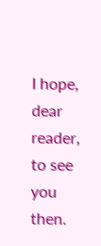I hope,  dear reader, to see you then.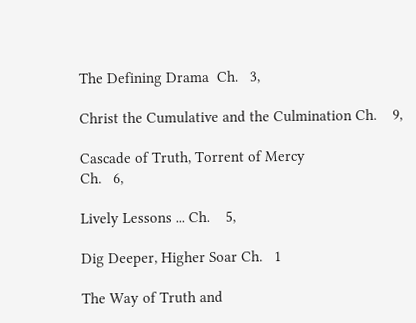The Defining Drama  Ch.   3,

Christ the Cumulative and the Culmination Ch.    9,

Cascade of Truth, Torrent of Mercy
Ch.   6,

Lively Lessons ... Ch.    5,

Dig Deeper, Higher Soar Ch.   1

The Way of Truth and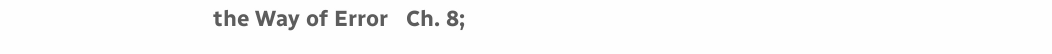the Way of Error   Ch. 8;